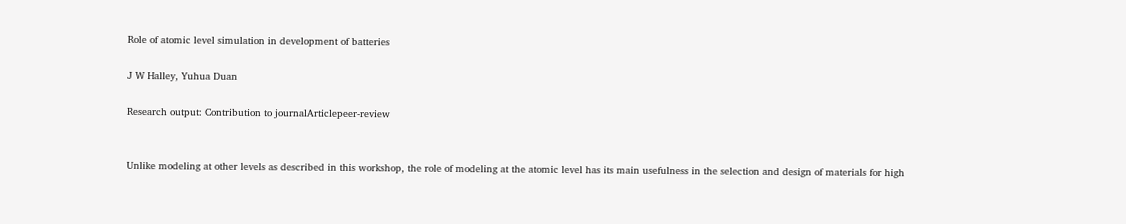Role of atomic level simulation in development of batteries

J W Halley, Yuhua Duan

Research output: Contribution to journalArticlepeer-review


Unlike modeling at other levels as described in this workshop, the role of modeling at the atomic level has its main usefulness in the selection and design of materials for high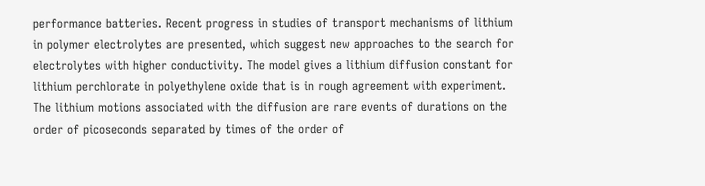performance batteries. Recent progress in studies of transport mechanisms of lithium in polymer electrolytes are presented, which suggest new approaches to the search for electrolytes with higher conductivity. The model gives a lithium diffusion constant for lithium perchlorate in polyethylene oxide that is in rough agreement with experiment. The lithium motions associated with the diffusion are rare events of durations on the order of picoseconds separated by times of the order of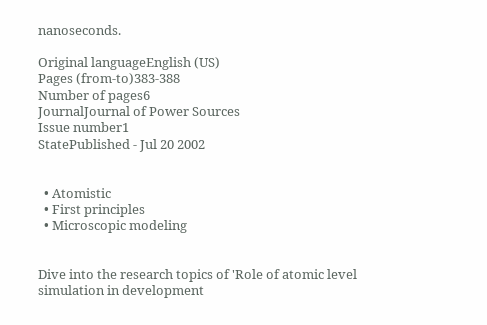nanoseconds.

Original languageEnglish (US)
Pages (from-to)383-388
Number of pages6
JournalJournal of Power Sources
Issue number1
StatePublished - Jul 20 2002


  • Atomistic
  • First principles
  • Microscopic modeling


Dive into the research topics of 'Role of atomic level simulation in development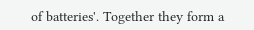of batteries'. Together they form a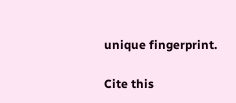unique fingerprint.

Cite this